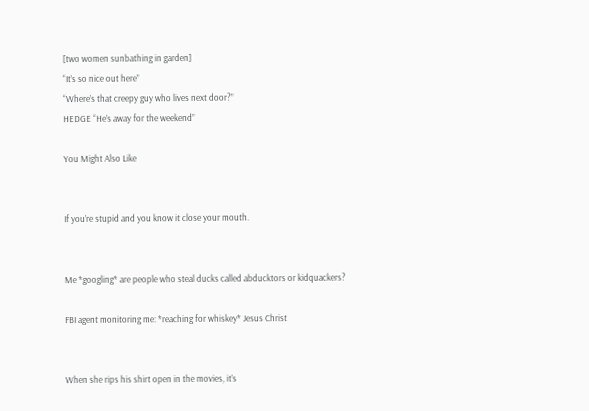[two women sunbathing in garden]
“It’s so nice out here”
“Where’s that creepy guy who lives next door?”
HEDGE “He’s away for the weekend”

You Might Also Like


If you’re stupid and you know it close your mouth.


Me *googling* are people who steal ducks called abducktors or kidquackers?

FBI agent monitoring me: *reaching for whiskey* Jesus Christ


When she rips his shirt open in the movies, it’s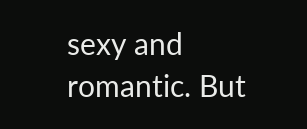sexy and romantic. But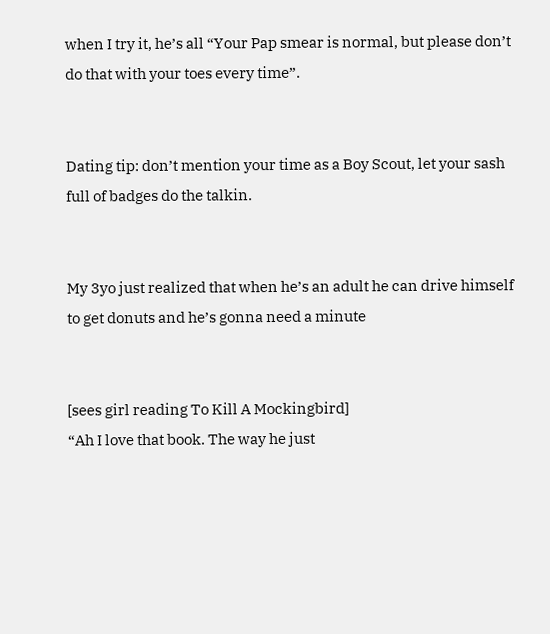when I try it, he’s all “Your Pap smear is normal, but please don’t do that with your toes every time”.


Dating tip: don’t mention your time as a Boy Scout, let your sash full of badges do the talkin.


My 3yo just realized that when he’s an adult he can drive himself to get donuts and he’s gonna need a minute


[sees girl reading To Kill A Mockingbird]
“Ah I love that book. The way he just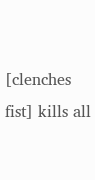[clenches fist] kills all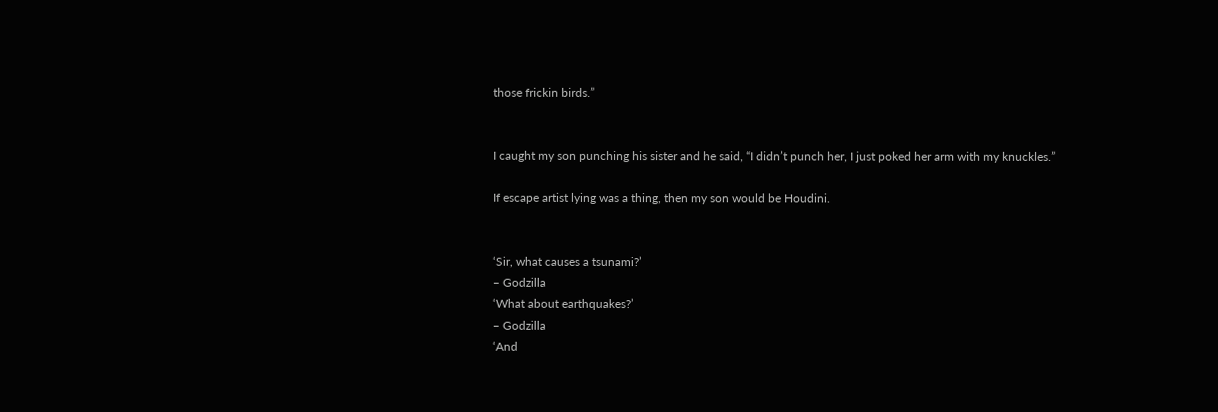those frickin birds.”


I caught my son punching his sister and he said, “I didn’t punch her, I just poked her arm with my knuckles.”

If escape artist lying was a thing, then my son would be Houdini.


‘Sir, what causes a tsunami?’
– Godzilla
‘What about earthquakes?’
– Godzilla
‘And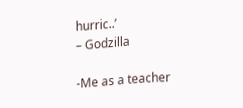hurric..’
– Godzilla

-Me as a teacher